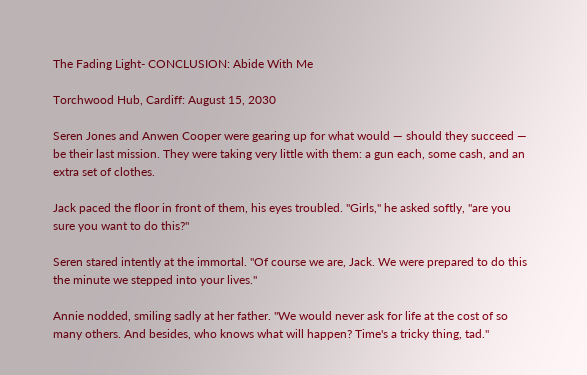The Fading Light- CONCLUSION: Abide With Me

Torchwood Hub, Cardiff: August 15, 2030

Seren Jones and Anwen Cooper were gearing up for what would — should they succeed — be their last mission. They were taking very little with them: a gun each, some cash, and an extra set of clothes.

Jack paced the floor in front of them, his eyes troubled. "Girls," he asked softly, "are you sure you want to do this?"

Seren stared intently at the immortal. "Of course we are, Jack. We were prepared to do this the minute we stepped into your lives."

Annie nodded, smiling sadly at her father. "We would never ask for life at the cost of so many others. And besides, who knows what will happen? Time's a tricky thing, tad."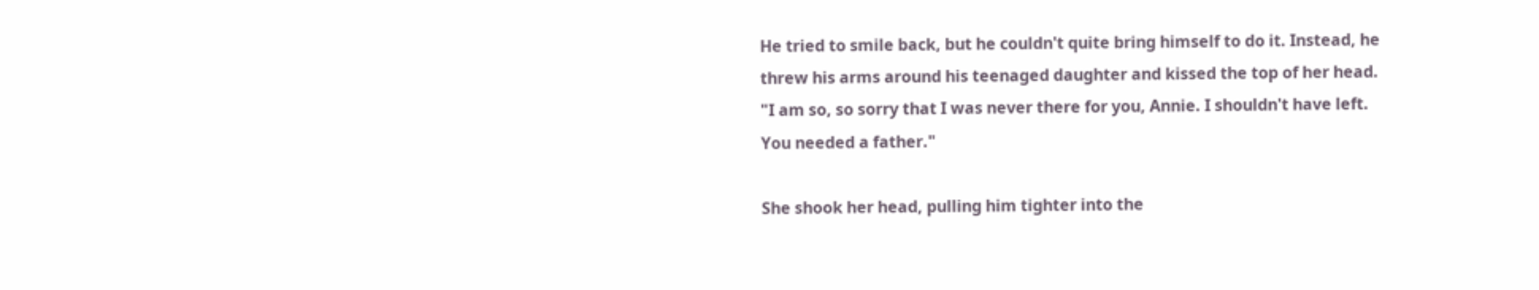He tried to smile back, but he couldn't quite bring himself to do it. Instead, he threw his arms around his teenaged daughter and kissed the top of her head. "I am so, so sorry that I was never there for you, Annie. I shouldn't have left. You needed a father."

She shook her head, pulling him tighter into the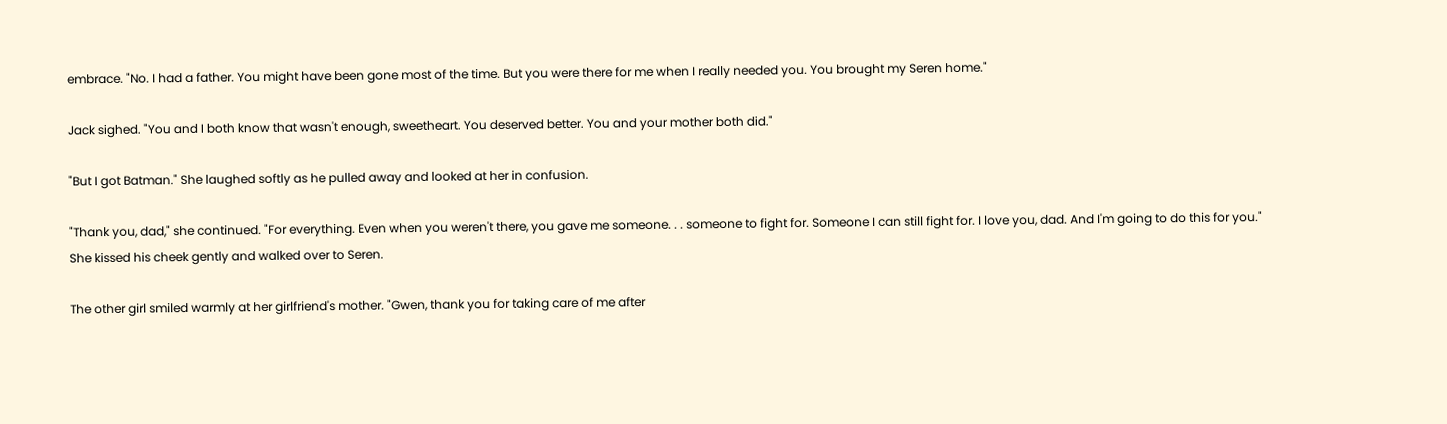embrace. "No. I had a father. You might have been gone most of the time. But you were there for me when I really needed you. You brought my Seren home."

Jack sighed. "You and I both know that wasn't enough, sweetheart. You deserved better. You and your mother both did."

"But I got Batman." She laughed softly as he pulled away and looked at her in confusion.

"Thank you, dad," she continued. "For everything. Even when you weren't there, you gave me someone. . . someone to fight for. Someone I can still fight for. I love you, dad. And I'm going to do this for you." She kissed his cheek gently and walked over to Seren.

The other girl smiled warmly at her girlfriend's mother. "Gwen, thank you for taking care of me after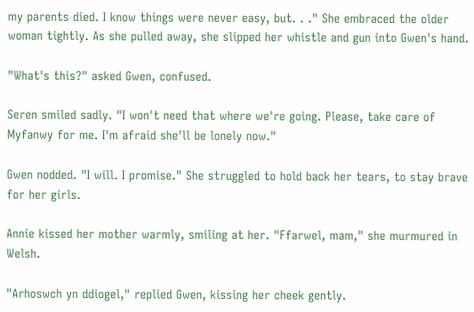my parents died. I know things were never easy, but. . ." She embraced the older woman tightly. As she pulled away, she slipped her whistle and gun into Gwen's hand.

"What's this?" asked Gwen, confused.

Seren smiled sadly. "I won't need that where we're going. Please, take care of Myfanwy for me. I'm afraid she'll be lonely now."

Gwen nodded. "I will. I promise." She struggled to hold back her tears, to stay brave for her girls.

Annie kissed her mother warmly, smiling at her. "Ffarwel, mam," she murmured in Welsh.

"Arhoswch yn ddiogel," replied Gwen, kissing her cheek gently.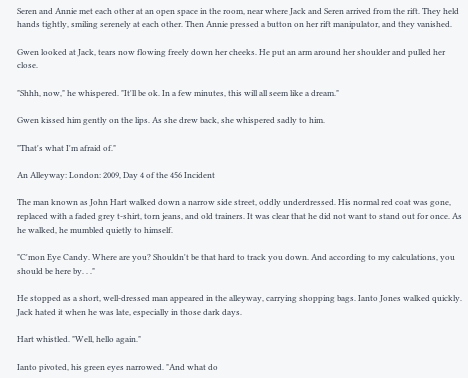Seren and Annie met each other at an open space in the room, near where Jack and Seren arrived from the rift. They held hands tightly, smiling serenely at each other. Then Annie pressed a button on her rift manipulator, and they vanished.

Gwen looked at Jack, tears now flowing freely down her cheeks. He put an arm around her shoulder and pulled her close.

"Shhh, now," he whispered. "It'll be ok. In a few minutes, this will all seem like a dream."

Gwen kissed him gently on the lips. As she drew back, she whispered sadly to him.

"That's what I'm afraid of."

An Alleyway: London: 2009, Day 4 of the 456 Incident

The man known as John Hart walked down a narrow side street, oddly underdressed. His normal red coat was gone, replaced with a faded grey t-shirt, torn jeans, and old trainers. It was clear that he did not want to stand out for once. As he walked, he mumbled quietly to himself.

"C'mon Eye Candy. Where are you? Shouldn't be that hard to track you down. And according to my calculations, you should be here by. . ."

He stopped as a short, well-dressed man appeared in the alleyway, carrying shopping bags. Ianto Jones walked quickly. Jack hated it when he was late, especially in those dark days.

Hart whistled. "Well, hello again."

Ianto pivoted, his green eyes narrowed. "And what do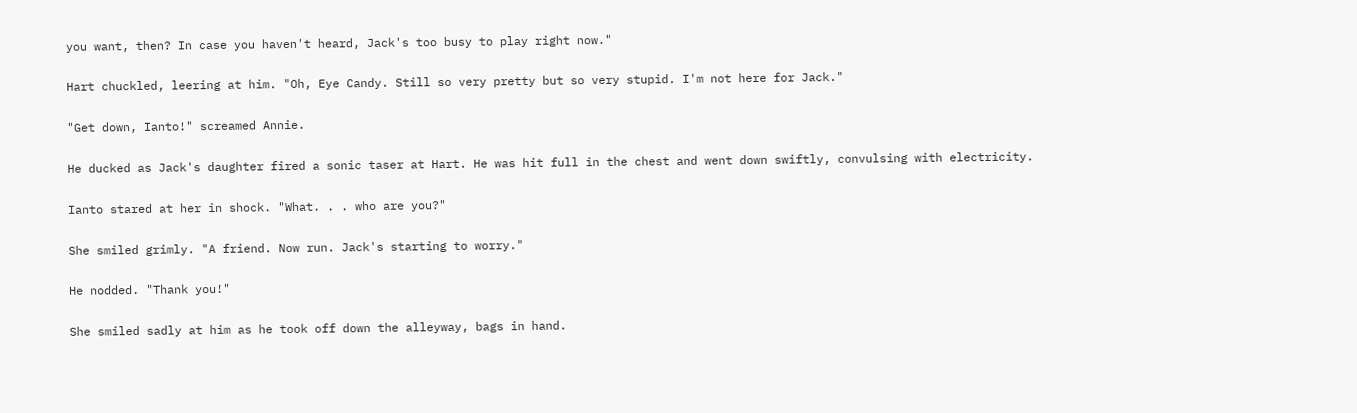you want, then? In case you haven't heard, Jack's too busy to play right now."

Hart chuckled, leering at him. "Oh, Eye Candy. Still so very pretty but so very stupid. I'm not here for Jack."

"Get down, Ianto!" screamed Annie.

He ducked as Jack's daughter fired a sonic taser at Hart. He was hit full in the chest and went down swiftly, convulsing with electricity.

Ianto stared at her in shock. "What. . . who are you?"

She smiled grimly. "A friend. Now run. Jack's starting to worry."

He nodded. "Thank you!"

She smiled sadly at him as he took off down the alleyway, bags in hand.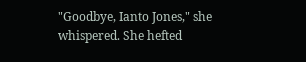"Goodbye, Ianto Jones," she whispered. She hefted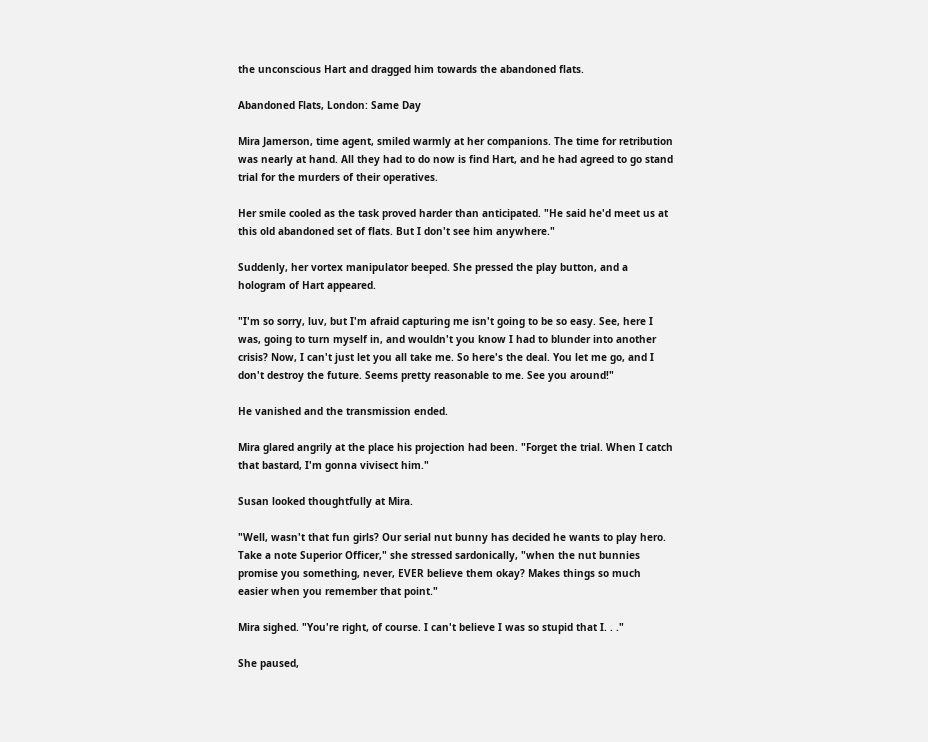the unconscious Hart and dragged him towards the abandoned flats.

Abandoned Flats, London: Same Day

Mira Jamerson, time agent, smiled warmly at her companions. The time for retribution was nearly at hand. All they had to do now is find Hart, and he had agreed to go stand trial for the murders of their operatives.

Her smile cooled as the task proved harder than anticipated. "He said he'd meet us at this old abandoned set of flats. But I don't see him anywhere."

Suddenly, her vortex manipulator beeped. She pressed the play button, and a hologram of Hart appeared.

"I'm so sorry, luv, but I'm afraid capturing me isn't going to be so easy. See, here I was, going to turn myself in, and wouldn't you know I had to blunder into another crisis? Now, I can't just let you all take me. So here's the deal. You let me go, and I don't destroy the future. Seems pretty reasonable to me. See you around!"

He vanished and the transmission ended.

Mira glared angrily at the place his projection had been. "Forget the trial. When I catch that bastard, I'm gonna vivisect him."

Susan looked thoughtfully at Mira.

"Well, wasn't that fun girls? Our serial nut bunny has decided he wants to play hero. Take a note Superior Officer," she stressed sardonically, "when the nut bunnies promise you something, never, EVER believe them okay? Makes things so much easier when you remember that point."

Mira sighed. "You're right, of course. I can't believe I was so stupid that I. . ."

She paused,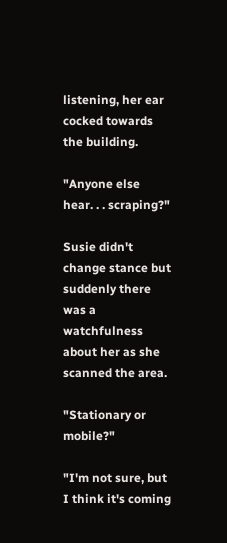listening, her ear cocked towards the building.

"Anyone else hear. . . scraping?"

Susie didn't change stance but suddenly there was a watchfulness about her as she scanned the area.

"Stationary or mobile?"

"I'm not sure, but I think it's coming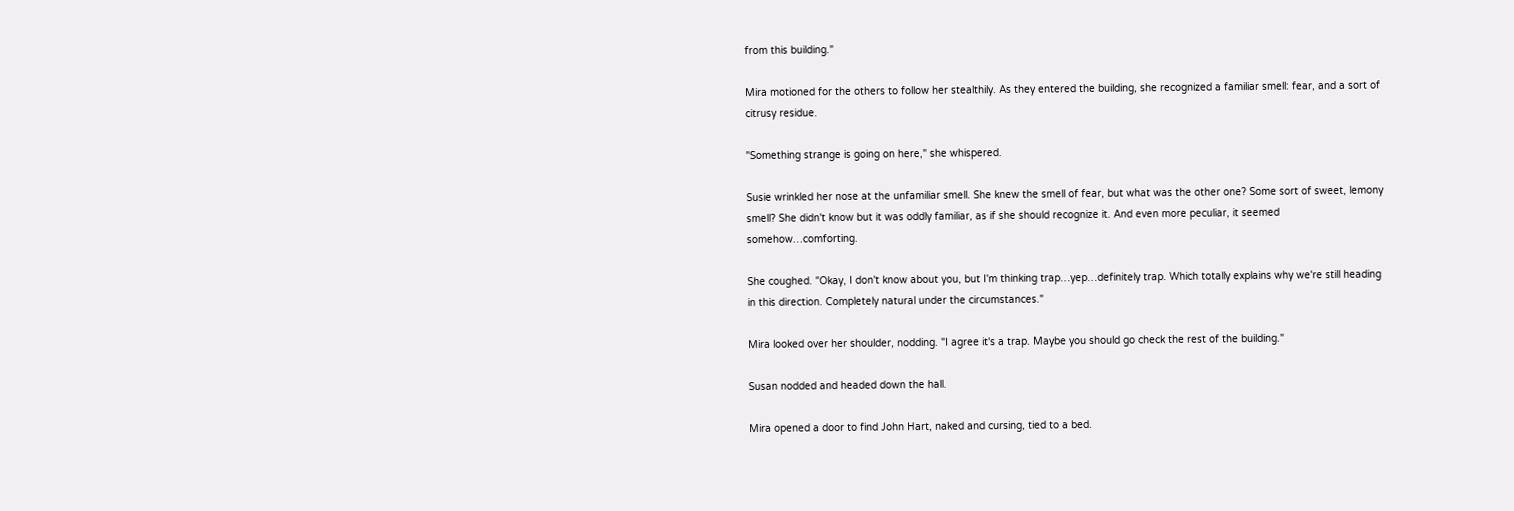from this building."

Mira motioned for the others to follow her stealthily. As they entered the building, she recognized a familiar smell: fear, and a sort of citrusy residue.

"Something strange is going on here," she whispered.

Susie wrinkled her nose at the unfamiliar smell. She knew the smell of fear, but what was the other one? Some sort of sweet, lemony smell? She didn't know but it was oddly familiar, as if she should recognize it. And even more peculiar, it seemed somehow…comforting.

She coughed. "Okay, I don't know about you, but I'm thinking trap…yep…definitely trap. Which totally explains why we're still heading in this direction. Completely natural under the circumstances."

Mira looked over her shoulder, nodding. "I agree it's a trap. Maybe you should go check the rest of the building."

Susan nodded and headed down the hall.

Mira opened a door to find John Hart, naked and cursing, tied to a bed.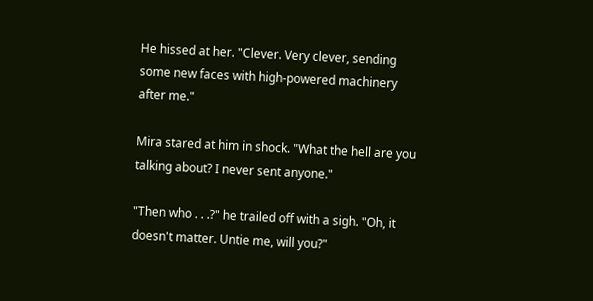He hissed at her. "Clever. Very clever, sending some new faces with high-powered machinery after me."

Mira stared at him in shock. "What the hell are you talking about? I never sent anyone."

"Then who . . .?" he trailed off with a sigh. "Oh, it doesn't matter. Untie me, will you?"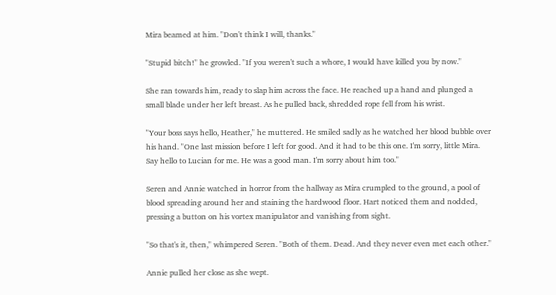Mira beamed at him. "Don't think I will, thanks."

"Stupid bitch!" he growled. "If you weren't such a whore, I would have killed you by now."

She ran towards him, ready to slap him across the face. He reached up a hand and plunged a small blade under her left breast. As he pulled back, shredded rope fell from his wrist.

"Your boss says hello, Heather," he muttered. He smiled sadly as he watched her blood bubble over his hand. "One last mission before I left for good. And it had to be this one. I'm sorry, little Mira. Say hello to Lucian for me. He was a good man. I'm sorry about him too."

Seren and Annie watched in horror from the hallway as Mira crumpled to the ground, a pool of blood spreading around her and staining the hardwood floor. Hart noticed them and nodded, pressing a button on his vortex manipulator and vanishing from sight.

"So that's it, then," whimpered Seren. "Both of them. Dead. And they never even met each other."

Annie pulled her close as she wept.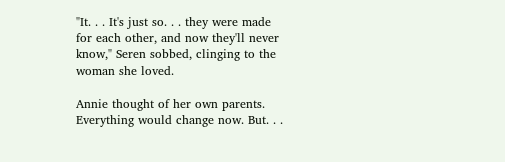"It. . . It's just so. . . they were made for each other, and now they'll never know," Seren sobbed, clinging to the woman she loved.

Annie thought of her own parents. Everything would change now. But. . .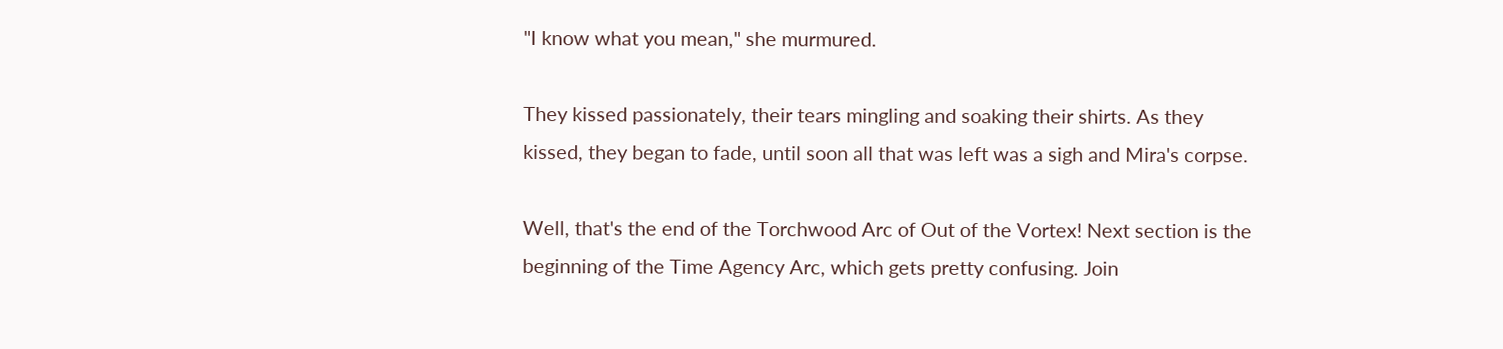"I know what you mean," she murmured.

They kissed passionately, their tears mingling and soaking their shirts. As they kissed, they began to fade, until soon all that was left was a sigh and Mira's corpse.

Well, that's the end of the Torchwood Arc of Out of the Vortex! Next section is the beginning of the Time Agency Arc, which gets pretty confusing. Join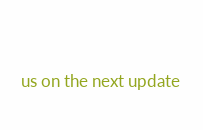us on the next update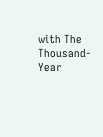with The Thousand-Year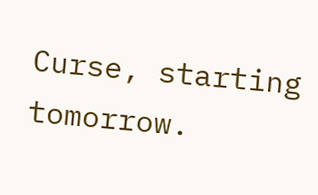Curse, starting tomorrow.